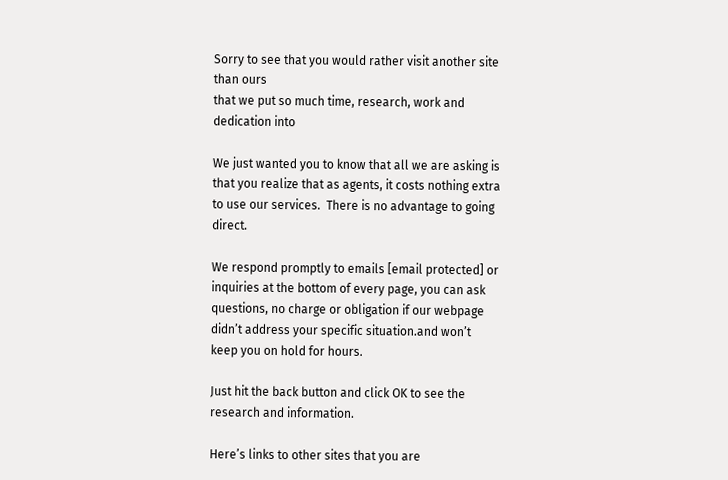Sorry to see that you would rather visit another site than ours
that we put so much time, research, work and dedication into

We just wanted you to know that all we are asking is that you realize that as agents, it costs nothing extra to use our services.  There is no advantage to going direct.

We respond promptly to emails [email protected] or inquiries at the bottom of every page, you can ask questions, no charge or obligation if our webpage didn’t address your specific situation.and won’t keep you on hold for hours.

Just hit the back button and click OK to see the research and information.

Here’s links to other sites that you are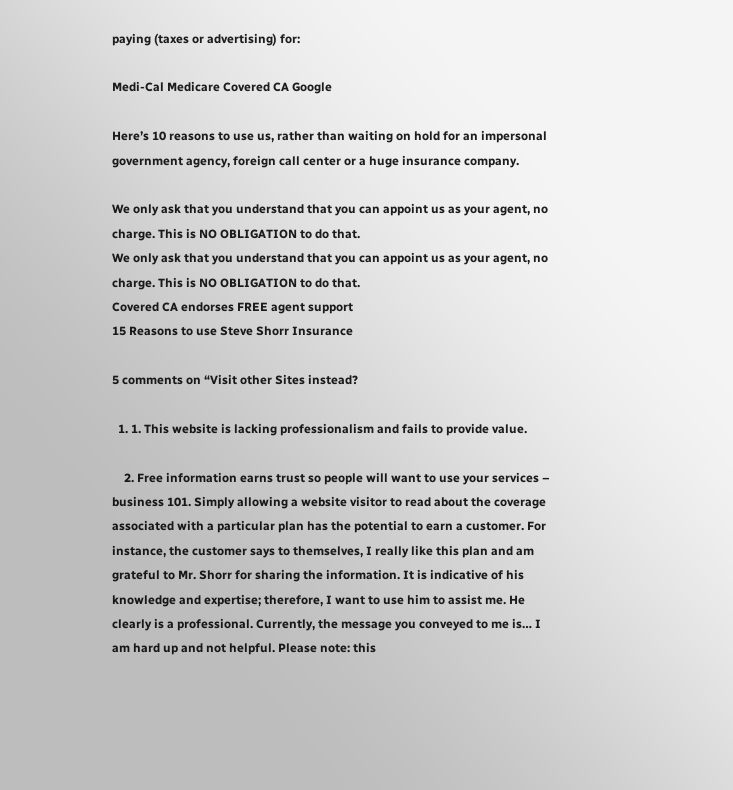paying (taxes or advertising) for:

Medi-Cal Medicare Covered CA Google

Here’s 10 reasons to use us, rather than waiting on hold for an impersonal government agency, foreign call center or a huge insurance company.

We only ask that you understand that you can appoint us as your agent, no charge. This is NO OBLIGATION to do that.
We only ask that you understand that you can appoint us as your agent, no charge. This is NO OBLIGATION to do that.
Covered CA endorses FREE agent support
15 Reasons to use Steve Shorr Insurance

5 comments on “Visit other Sites instead?

  1. 1. This website is lacking professionalism and fails to provide value.

    2. Free information earns trust so people will want to use your services – business 101. Simply allowing a website visitor to read about the coverage associated with a particular plan has the potential to earn a customer. For instance, the customer says to themselves, I really like this plan and am grateful to Mr. Shorr for sharing the information. It is indicative of his knowledge and expertise; therefore, I want to use him to assist me. He clearly is a professional. Currently, the message you conveyed to me is… I am hard up and not helpful. Please note: this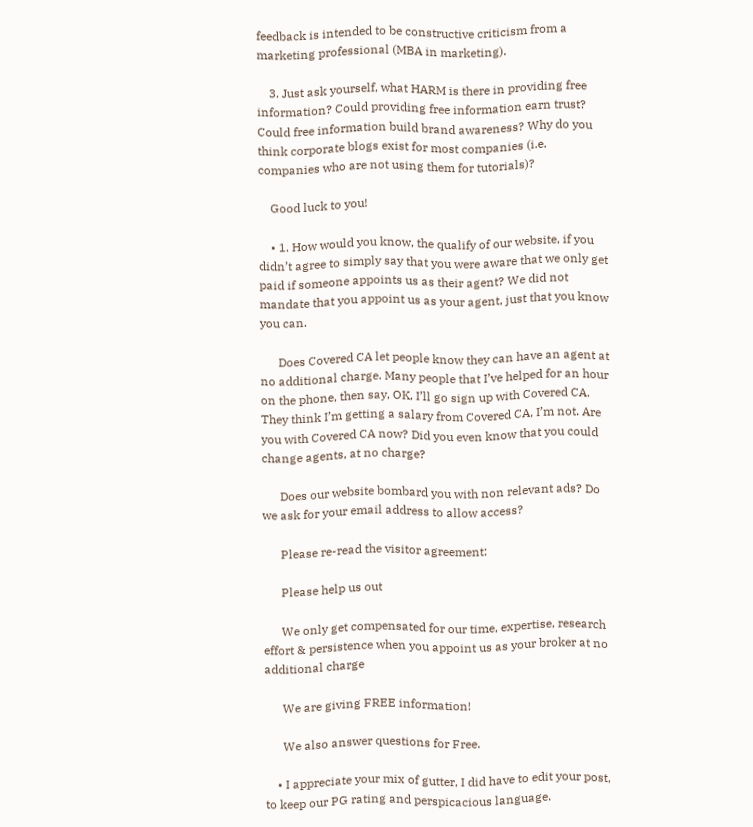feedback is intended to be constructive criticism from a marketing professional (MBA in marketing).

    3. Just ask yourself, what HARM is there in providing free information? Could providing free information earn trust? Could free information build brand awareness? Why do you think corporate blogs exist for most companies (i.e. companies who are not using them for tutorials)?

    Good luck to you!

    • 1. How would you know, the qualify of our website, if you didn’t agree to simply say that you were aware that we only get paid if someone appoints us as their agent? We did not mandate that you appoint us as your agent, just that you know you can.

      Does Covered CA let people know they can have an agent at no additional charge. Many people that I’ve helped for an hour on the phone, then say, OK, I’ll go sign up with Covered CA. They think I’m getting a salary from Covered CA, I’m not. Are you with Covered CA now? Did you even know that you could change agents, at no charge?

      Does our website bombard you with non relevant ads? Do we ask for your email address to allow access?

      Please re-read the visitor agreement:

      Please help us out

      We only get compensated for our time, expertise, research effort & persistence when you appoint us as your broker at no additional charge

      We are giving FREE information!

      We also answer questions for Free.

    • I appreciate your mix of gutter, I did have to edit your post, to keep our PG rating and perspicacious language.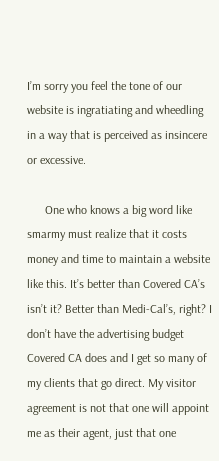I’m sorry you feel the tone of our website is ingratiating and wheedling in a way that is perceived as insincere or excessive.

      One who knows a big word like smarmy must realize that it costs money and time to maintain a website like this. It’s better than Covered CA’s isn’t it? Better than Medi-Cal’s, right? I don’t have the advertising budget Covered CA does and I get so many of my clients that go direct. My visitor agreement is not that one will appoint me as their agent, just that one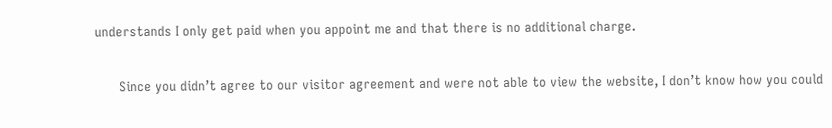understands I only get paid when you appoint me and that there is no additional charge.

      Since you didn’t agree to our visitor agreement and were not able to view the website, I don’t know how you could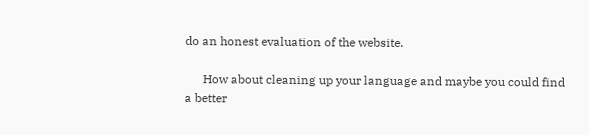do an honest evaluation of the website.

      How about cleaning up your language and maybe you could find a better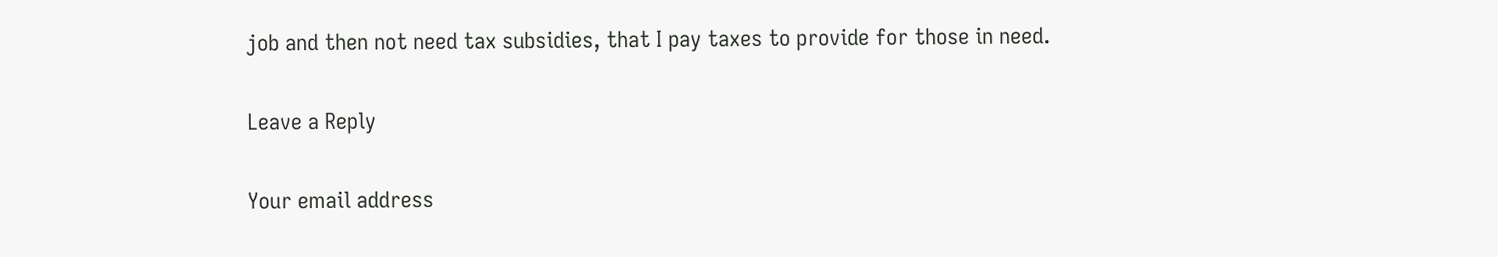job and then not need tax subsidies, that I pay taxes to provide for those in need.

Leave a Reply

Your email address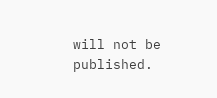will not be published.